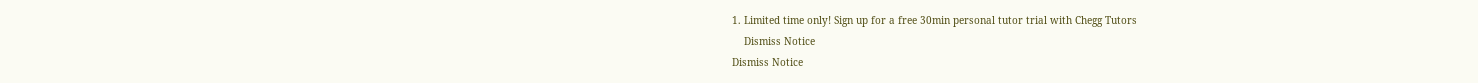1. Limited time only! Sign up for a free 30min personal tutor trial with Chegg Tutors
    Dismiss Notice
Dismiss Notice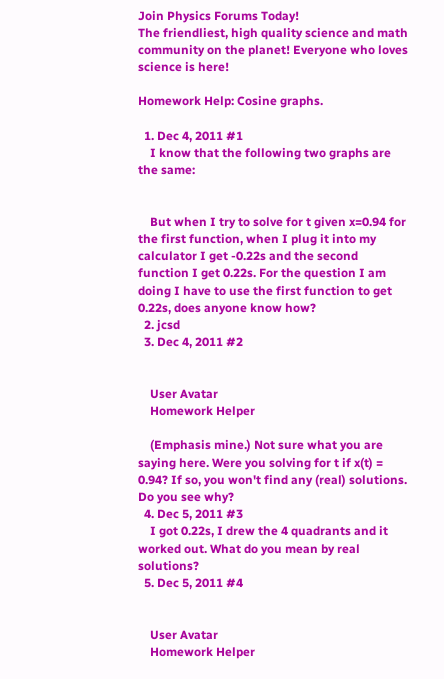Join Physics Forums Today!
The friendliest, high quality science and math community on the planet! Everyone who loves science is here!

Homework Help: Cosine graphs.

  1. Dec 4, 2011 #1
    I know that the following two graphs are the same:


    But when I try to solve for t given x=0.94 for the first function, when I plug it into my calculator I get -0.22s and the second function I get 0.22s. For the question I am doing I have to use the first function to get 0.22s, does anyone know how?
  2. jcsd
  3. Dec 4, 2011 #2


    User Avatar
    Homework Helper

    (Emphasis mine.) Not sure what you are saying here. Were you solving for t if x(t) = 0.94? If so, you won't find any (real) solutions. Do you see why?
  4. Dec 5, 2011 #3
    I got 0.22s, I drew the 4 quadrants and it worked out. What do you mean by real solutions?
  5. Dec 5, 2011 #4


    User Avatar
    Homework Helper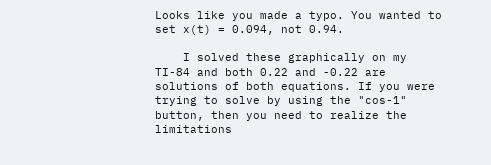Looks like you made a typo. You wanted to set x(t) = 0.094, not 0.94.

    I solved these graphically on my TI-84 and both 0.22 and -0.22 are solutions of both equations. If you were trying to solve by using the "cos-1" button, then you need to realize the limitations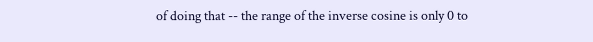of doing that -- the range of the inverse cosine is only 0 to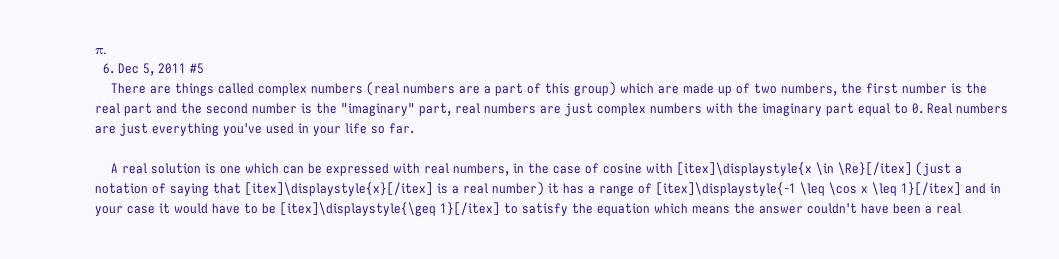π.
  6. Dec 5, 2011 #5
    There are things called complex numbers (real numbers are a part of this group) which are made up of two numbers, the first number is the real part and the second number is the "imaginary" part, real numbers are just complex numbers with the imaginary part equal to 0. Real numbers are just everything you've used in your life so far.

    A real solution is one which can be expressed with real numbers, in the case of cosine with [itex]\displaystyle{x \in \Re}[/itex] (just a notation of saying that [itex]\displaystyle{x}[/itex] is a real number) it has a range of [itex]\displaystyle{-1 \leq \cos x \leq 1}[/itex] and in your case it would have to be [itex]\displaystyle{\geq 1}[/itex] to satisfy the equation which means the answer couldn't have been a real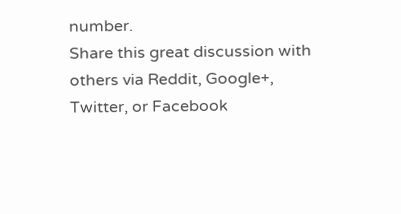number.
Share this great discussion with others via Reddit, Google+, Twitter, or Facebook